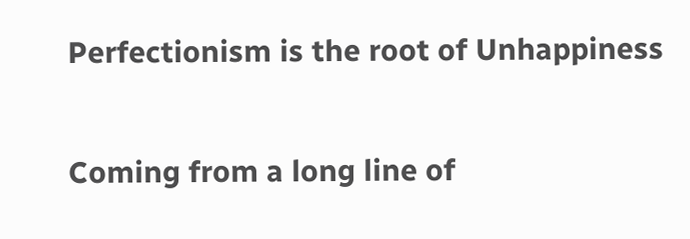Perfectionism is the root of Unhappiness

Coming from a long line of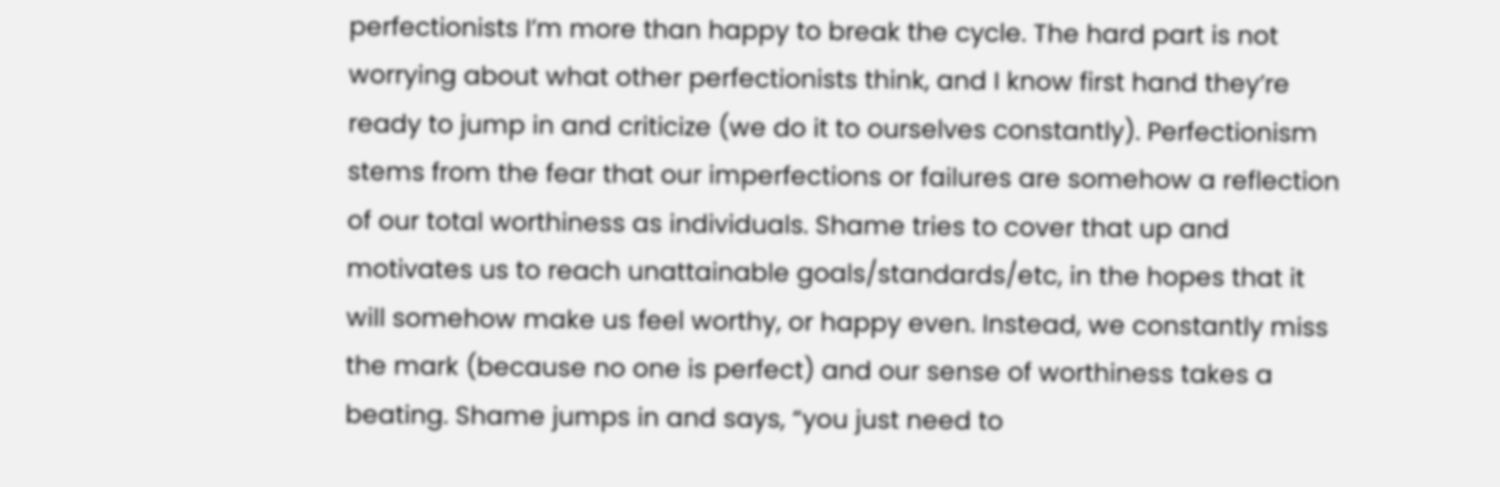perfectionists I’m more than happy to break the cycle. The hard part is not worrying about what other perfectionists think, and I know first hand they’re ready to jump in and criticize (we do it to ourselves constantly). Perfectionism stems from the fear that our imperfections or failures are somehow a reflection of our total worthiness as individuals. Shame tries to cover that up and motivates us to reach unattainable goals/standards/etc, in the hopes that it will somehow make us feel worthy, or happy even. Instead, we constantly miss the mark (because no one is perfect) and our sense of worthiness takes a beating. Shame jumps in and says, “you just need to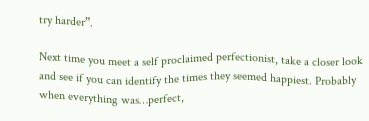try harder”.

Next time you meet a self proclaimed perfectionist, take a closer look and see if you can identify the times they seemed happiest. Probably when everything was…perfect,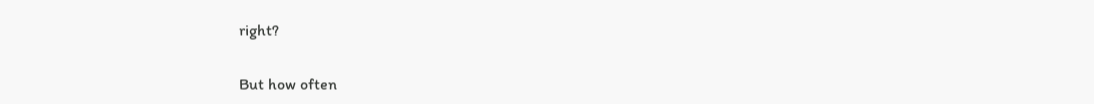right?

But how often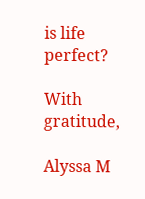is life perfect?

With gratitude,

Alyssa M